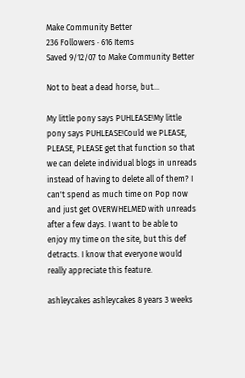Make Community Better
236 Followers · 616 Items
Saved 9/12/07 to Make Community Better

Not to beat a dead horse, but...

My little pony says PUHLEASE!My little pony says PUHLEASE!Could we PLEASE, PLEASE, PLEASE get that function so that we can delete individual blogs in unreads instead of having to delete all of them? I can't spend as much time on Pop now and just get OVERWHELMED with unreads after a few days. I want to be able to enjoy my time on the site, but this def detracts. I know that everyone would really appreciate this feature.

ashleycakes ashleycakes 8 years 3 weeks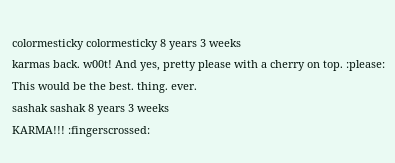colormesticky colormesticky 8 years 3 weeks
karmas back. w00t! And yes, pretty please with a cherry on top. :please: This would be the best. thing. ever.
sashak sashak 8 years 3 weeks
KARMA!!! :fingerscrossed: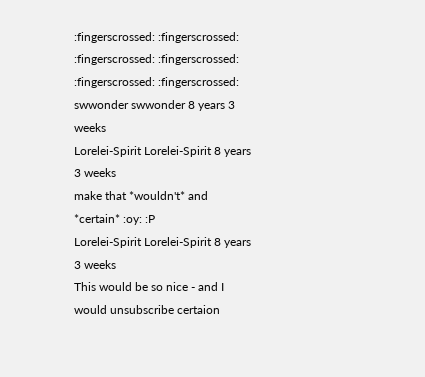:fingerscrossed: :fingerscrossed: :fingerscrossed: :fingerscrossed: :fingerscrossed: :fingerscrossed:
swwonder swwonder 8 years 3 weeks
Lorelei-Spirit Lorelei-Spirit 8 years 3 weeks
make that *wouldn't* and *certain* :oy: :P
Lorelei-Spirit Lorelei-Spirit 8 years 3 weeks
This would be so nice - and I would unsubscribe certaion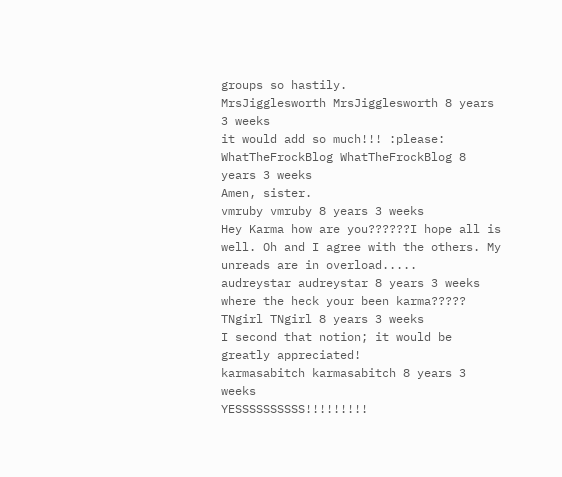groups so hastily.
MrsJigglesworth MrsJigglesworth 8 years 3 weeks
it would add so much!!! :please:
WhatTheFrockBlog WhatTheFrockBlog 8 years 3 weeks
Amen, sister.
vmruby vmruby 8 years 3 weeks
Hey Karma how are you??????I hope all is well. Oh and I agree with the others. My unreads are in overload.....
audreystar audreystar 8 years 3 weeks
where the heck your been karma?????
TNgirl TNgirl 8 years 3 weeks
I second that notion; it would be greatly appreciated!
karmasabitch karmasabitch 8 years 3 weeks
YESSSSSSSSSS!!!!!!!!!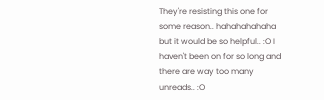They're resisting this one for some reason.. hahahahahaha but it would be so helpful.. :O I haven't been on for so long and there are way too many unreads.. :O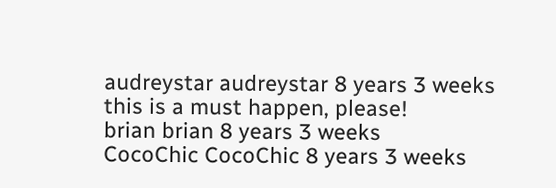audreystar audreystar 8 years 3 weeks
this is a must happen, please!
brian brian 8 years 3 weeks
CocoChic CocoChic 8 years 3 weeks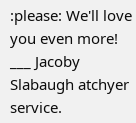:please: We'll love you even more! ___ Jacoby Slabaugh atchyer service.